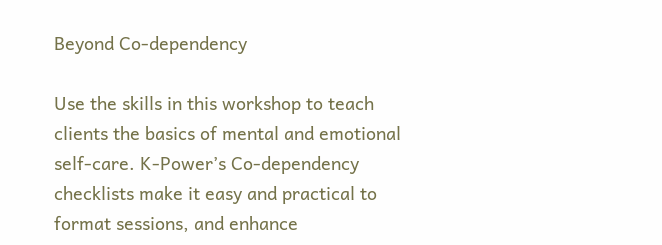Beyond Co-dependency

Use the skills in this workshop to teach clients the basics of mental and emotional self-care. K-Power’s Co-dependency checklists make it easy and practical to format sessions, and enhance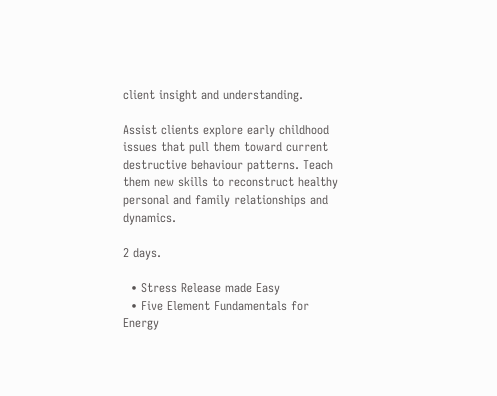client insight and understanding.

Assist clients explore early childhood issues that pull them toward current destructive behaviour patterns. Teach them new skills to reconstruct healthy personal and family relationships and dynamics.

2 days.

  • Stress Release made Easy
  • Five Element Fundamentals for Energy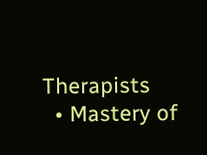Therapists
  • Mastery of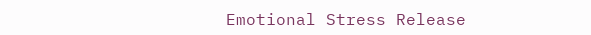Emotional Stress Release